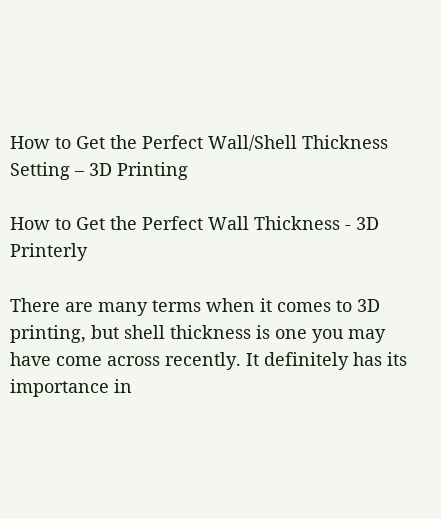How to Get the Perfect Wall/Shell Thickness Setting – 3D Printing

How to Get the Perfect Wall Thickness - 3D Printerly

There are many terms when it comes to 3D printing, but shell thickness is one you may have come across recently. It definitely has its importance in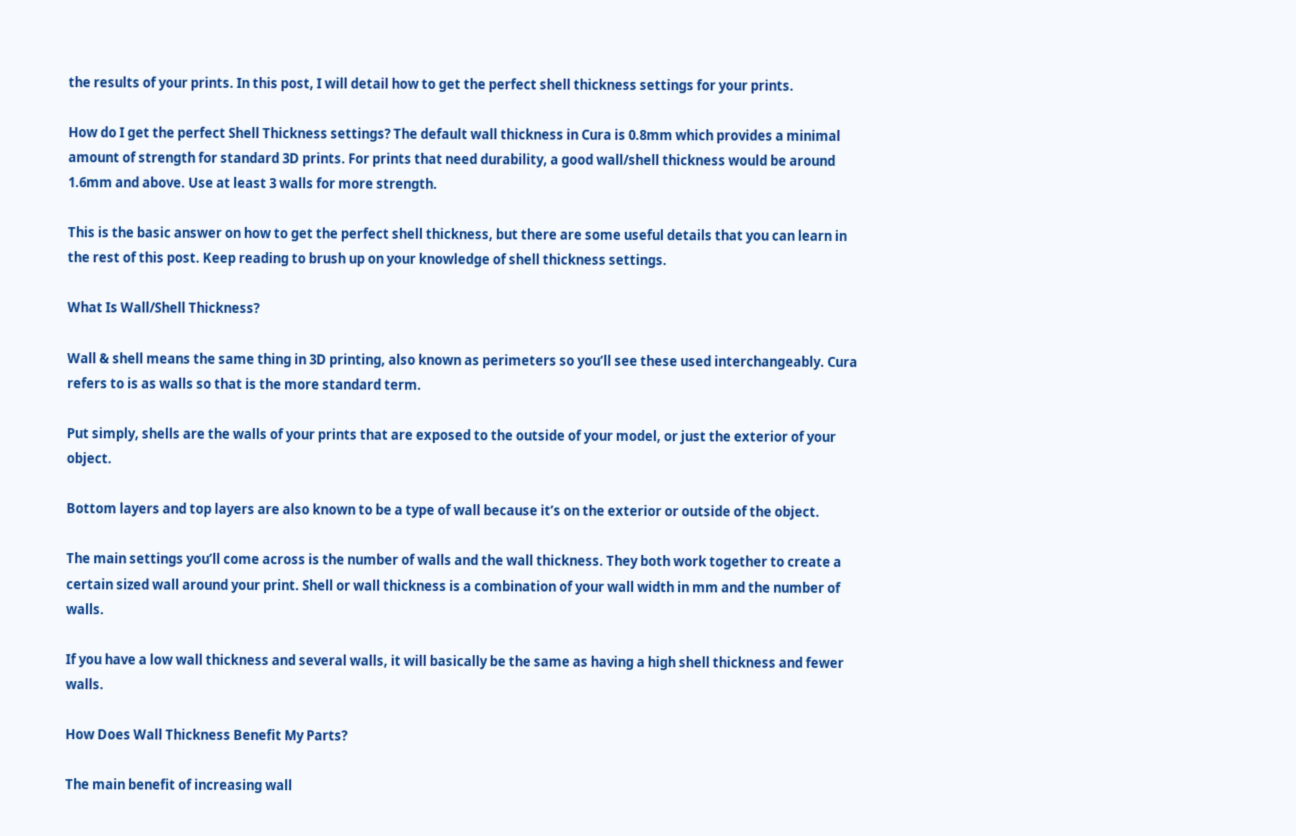the results of your prints. In this post, I will detail how to get the perfect shell thickness settings for your prints.

How do I get the perfect Shell Thickness settings? The default wall thickness in Cura is 0.8mm which provides a minimal amount of strength for standard 3D prints. For prints that need durability, a good wall/shell thickness would be around 1.6mm and above. Use at least 3 walls for more strength.

This is the basic answer on how to get the perfect shell thickness, but there are some useful details that you can learn in the rest of this post. Keep reading to brush up on your knowledge of shell thickness settings.

What Is Wall/Shell Thickness?

Wall & shell means the same thing in 3D printing, also known as perimeters so you’ll see these used interchangeably. Cura refers to is as walls so that is the more standard term.

Put simply, shells are the walls of your prints that are exposed to the outside of your model, or just the exterior of your object.

Bottom layers and top layers are also known to be a type of wall because it’s on the exterior or outside of the object.

The main settings you’ll come across is the number of walls and the wall thickness. They both work together to create a certain sized wall around your print. Shell or wall thickness is a combination of your wall width in mm and the number of walls.

If you have a low wall thickness and several walls, it will basically be the same as having a high shell thickness and fewer walls.

How Does Wall Thickness Benefit My Parts?

The main benefit of increasing wall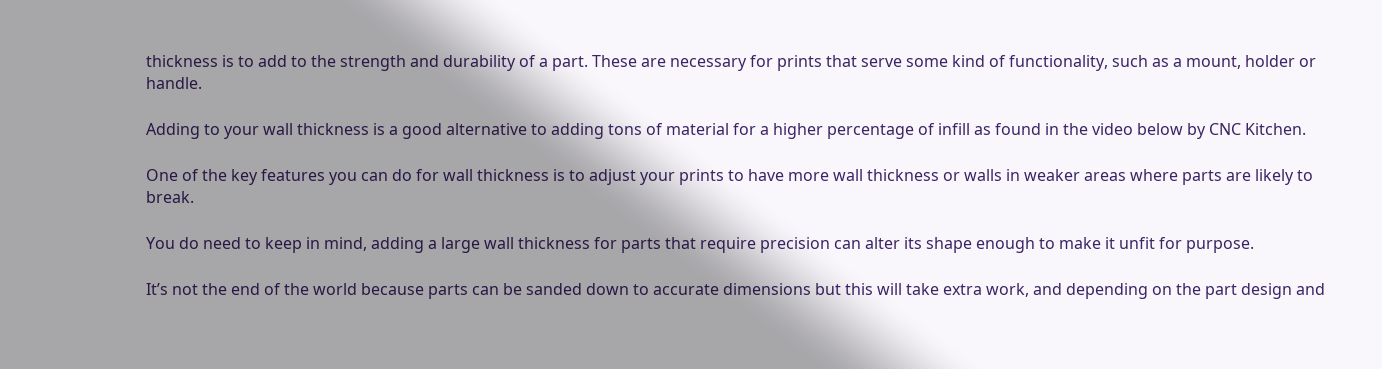thickness is to add to the strength and durability of a part. These are necessary for prints that serve some kind of functionality, such as a mount, holder or handle.

Adding to your wall thickness is a good alternative to adding tons of material for a higher percentage of infill as found in the video below by CNC Kitchen.

One of the key features you can do for wall thickness is to adjust your prints to have more wall thickness or walls in weaker areas where parts are likely to break.

You do need to keep in mind, adding a large wall thickness for parts that require precision can alter its shape enough to make it unfit for purpose.

It’s not the end of the world because parts can be sanded down to accurate dimensions but this will take extra work, and depending on the part design and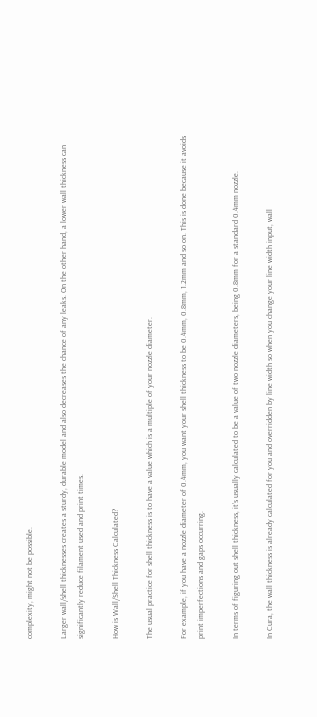complexity, might not be possible.

Larger wall/shell thicknesses creates a sturdy, durable model and also decreases the chance of any leaks. On the other hand, a lower wall thickness can significantly reduce filament used and print times.

How is Wall/Shell Thickness Calculated?

The usual practice for shell thickness is to have a value which is a multiple of your nozzle diameter.

For example, if you have a nozzle diameter of 0.4mm, you want your shell thickness to be 0.4mm, 0.8mm, 1.2mm and so on. This is done because it avoids print imperfections and gaps occurring.

In terms of figuring out shell thickness, it’s usually calculated to be a value of two nozzle diameters, being 0.8mm for a standard 0.4mm nozzle.

In Cura, the wall thickness is already calculated for you and overridden by line width so when you change your line width input, wall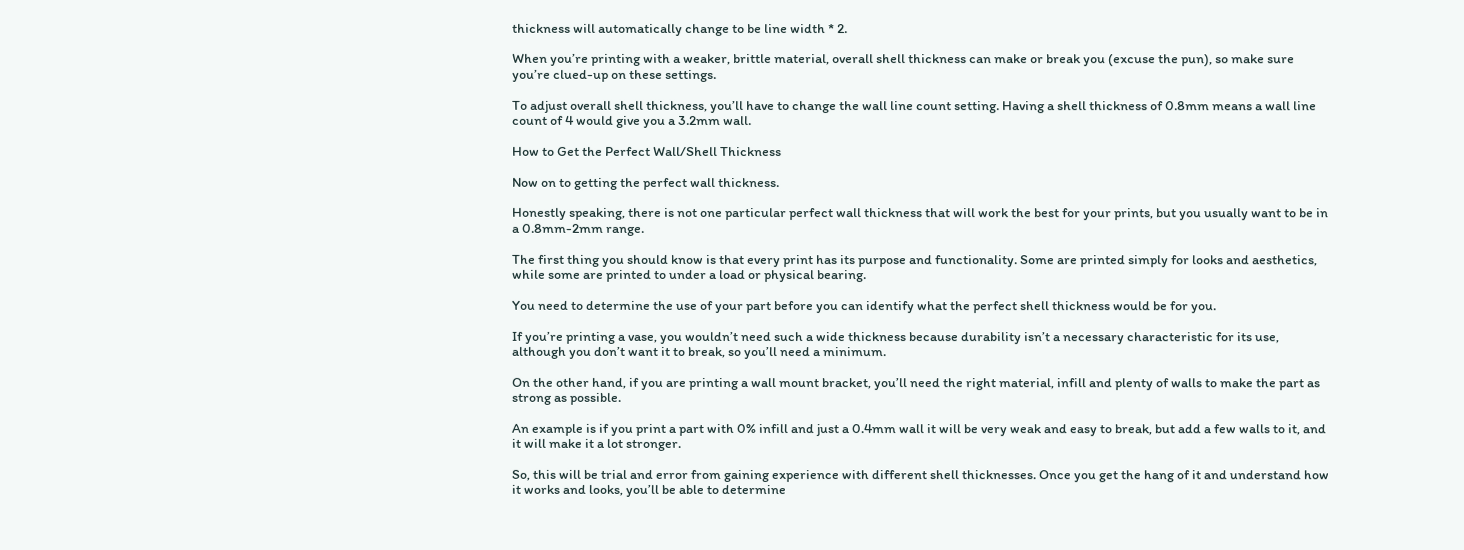thickness will automatically change to be line width * 2.

When you’re printing with a weaker, brittle material, overall shell thickness can make or break you (excuse the pun), so make sure you’re clued-up on these settings.

To adjust overall shell thickness, you’ll have to change the wall line count setting. Having a shell thickness of 0.8mm means a wall line count of 4 would give you a 3.2mm wall.

How to Get the Perfect Wall/Shell Thickness

Now on to getting the perfect wall thickness.

Honestly speaking, there is not one particular perfect wall thickness that will work the best for your prints, but you usually want to be in a 0.8mm-2mm range.

The first thing you should know is that every print has its purpose and functionality. Some are printed simply for looks and aesthetics, while some are printed to under a load or physical bearing.

You need to determine the use of your part before you can identify what the perfect shell thickness would be for you.

If you’re printing a vase, you wouldn’t need such a wide thickness because durability isn’t a necessary characteristic for its use, although you don’t want it to break, so you’ll need a minimum.

On the other hand, if you are printing a wall mount bracket, you’ll need the right material, infill and plenty of walls to make the part as strong as possible.

An example is if you print a part with 0% infill and just a 0.4mm wall it will be very weak and easy to break, but add a few walls to it, and it will make it a lot stronger.

So, this will be trial and error from gaining experience with different shell thicknesses. Once you get the hang of it and understand how it works and looks, you’ll be able to determine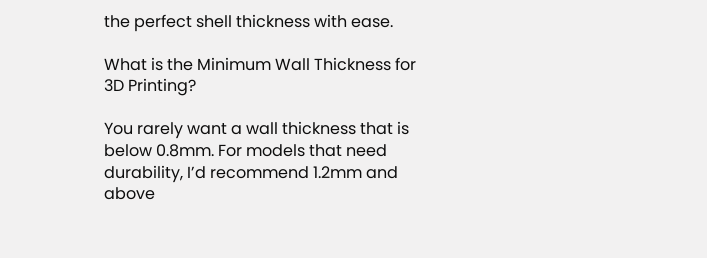the perfect shell thickness with ease.

What is the Minimum Wall Thickness for 3D Printing?

You rarely want a wall thickness that is below 0.8mm. For models that need durability, I’d recommend 1.2mm and above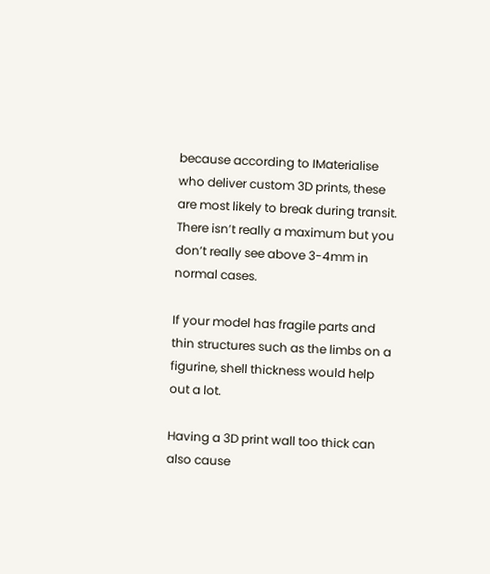because according to IMaterialise who deliver custom 3D prints, these are most likely to break during transit. There isn’t really a maximum but you don’t really see above 3-4mm in normal cases.

If your model has fragile parts and thin structures such as the limbs on a figurine, shell thickness would help out a lot.

Having a 3D print wall too thick can also cause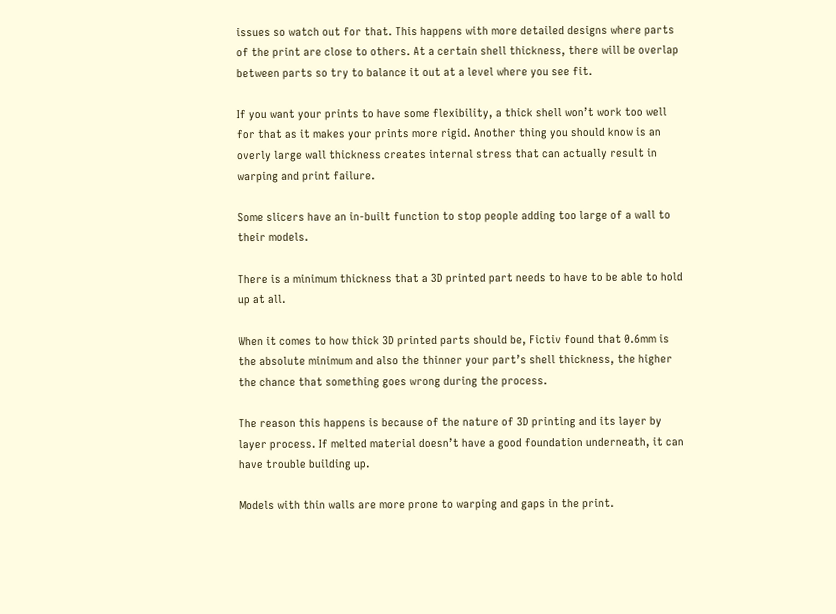issues so watch out for that. This happens with more detailed designs where parts of the print are close to others. At a certain shell thickness, there will be overlap between parts so try to balance it out at a level where you see fit.

If you want your prints to have some flexibility, a thick shell won’t work too well for that as it makes your prints more rigid. Another thing you should know is an overly large wall thickness creates internal stress that can actually result in warping and print failure.

Some slicers have an in-built function to stop people adding too large of a wall to their models.

There is a minimum thickness that a 3D printed part needs to have to be able to hold up at all.

When it comes to how thick 3D printed parts should be, Fictiv found that 0.6mm is the absolute minimum and also the thinner your part’s shell thickness, the higher the chance that something goes wrong during the process.

The reason this happens is because of the nature of 3D printing and its layer by layer process. If melted material doesn’t have a good foundation underneath, it can have trouble building up.

Models with thin walls are more prone to warping and gaps in the print.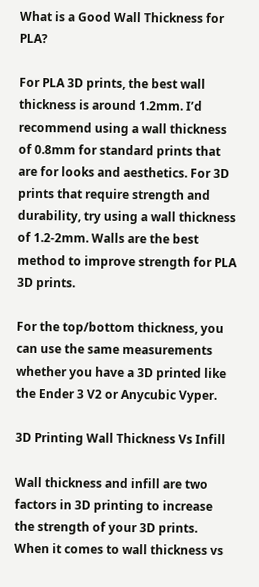What is a Good Wall Thickness for PLA?

For PLA 3D prints, the best wall thickness is around 1.2mm. I’d recommend using a wall thickness of 0.8mm for standard prints that are for looks and aesthetics. For 3D prints that require strength and durability, try using a wall thickness of 1.2-2mm. Walls are the best method to improve strength for PLA 3D prints.

For the top/bottom thickness, you can use the same measurements whether you have a 3D printed like the Ender 3 V2 or Anycubic Vyper.

3D Printing Wall Thickness Vs Infill

Wall thickness and infill are two factors in 3D printing to increase the strength of your 3D prints. When it comes to wall thickness vs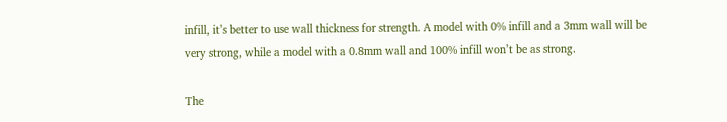infill, it’s better to use wall thickness for strength. A model with 0% infill and a 3mm wall will be very strong, while a model with a 0.8mm wall and 100% infill won’t be as strong.

The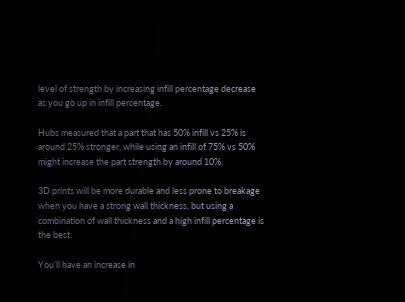level of strength by increasing infill percentage decrease as you go up in infill percentage.

Hubs measured that a part that has 50% infill vs 25% is around 25% stronger, while using an infill of 75% vs 50% might increase the part strength by around 10%.

3D prints will be more durable and less prone to breakage when you have a strong wall thickness, but using a combination of wall thickness and a high infill percentage is the best.

You’ll have an increase in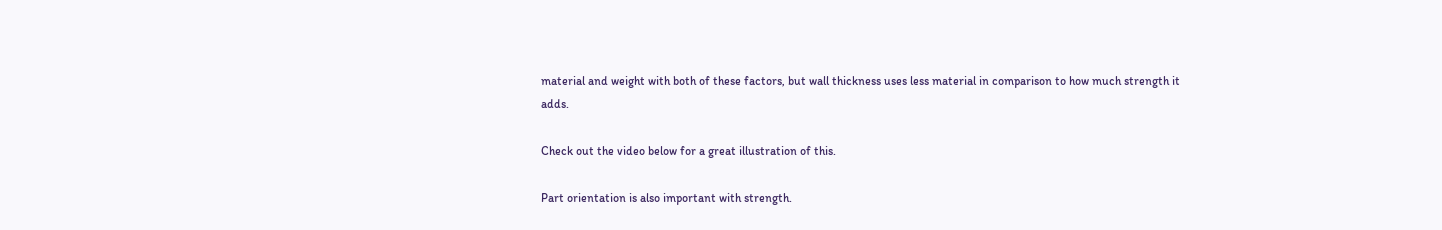material and weight with both of these factors, but wall thickness uses less material in comparison to how much strength it adds.

Check out the video below for a great illustration of this.

Part orientation is also important with strength.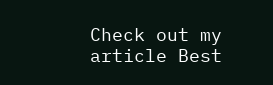Check out my article Best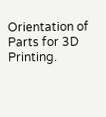Orientation of Parts for 3D Printing.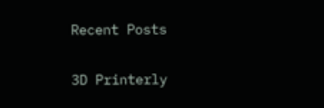Recent Posts

3D Printerly